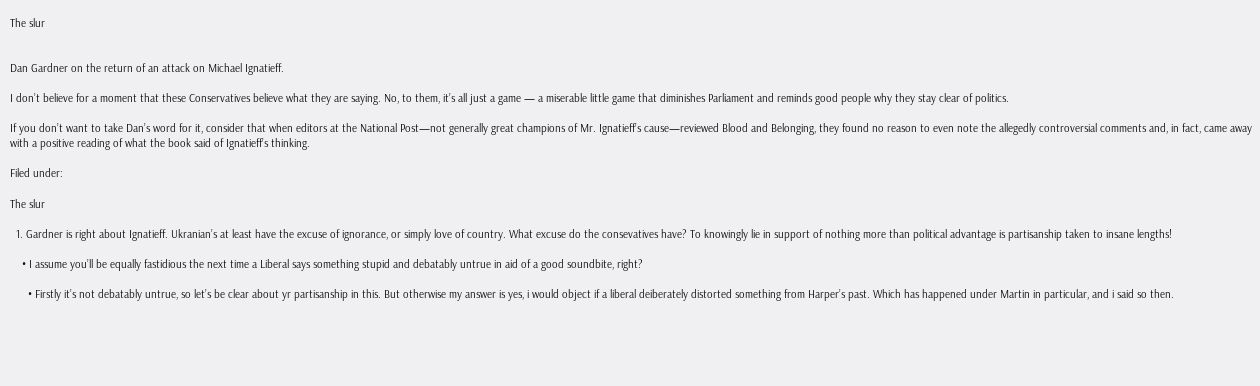The slur


Dan Gardner on the return of an attack on Michael Ignatieff.

I don’t believe for a moment that these Conservatives believe what they are saying. No, to them, it’s all just a game — a miserable little game that diminishes Parliament and reminds good people why they stay clear of politics.

If you don’t want to take Dan’s word for it, consider that when editors at the National Post—not generally great champions of Mr. Ignatieff’s cause—reviewed Blood and Belonging, they found no reason to even note the allegedly controversial comments and, in fact, came away with a positive reading of what the book said of Ignatieff’s thinking.

Filed under:

The slur

  1. Gardner is right about Ignatieff. Ukranian’s at least have the excuse of ignorance, or simply love of country. What excuse do the consevatives have? To knowingly lie in support of nothing more than political advantage is partisanship taken to insane lengths!

    • I assume you’ll be equally fastidious the next time a Liberal says something stupid and debatably untrue in aid of a good soundbite, right?

      • Firstly it’s not debatably untrue, so let’s be clear about yr partisanship in this. But otherwise my answer is yes, i would object if a liberal deiberately distorted something from Harper’s past. Which has happened under Martin in particular, and i said so then.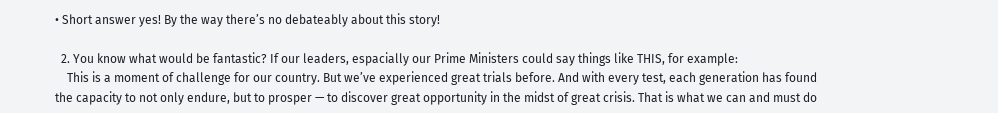• Short answer yes! By the way there’s no debateably about this story!

  2. You know what would be fantastic? If our leaders, espacially our Prime Ministers could say things like THIS, for example:
    This is a moment of challenge for our country. But we’ve experienced great trials before. And with every test, each generation has found the capacity to not only endure, but to prosper — to discover great opportunity in the midst of great crisis. That is what we can and must do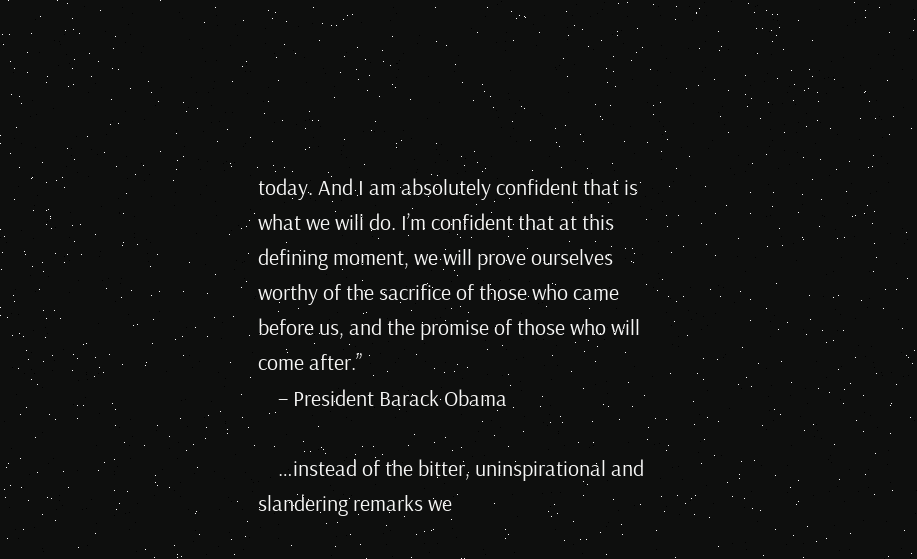today. And I am absolutely confident that is what we will do. I’m confident that at this defining moment, we will prove ourselves worthy of the sacrifice of those who came before us, and the promise of those who will come after.”
    – President Barack Obama

    …instead of the bitter, uninspirational and slandering remarks we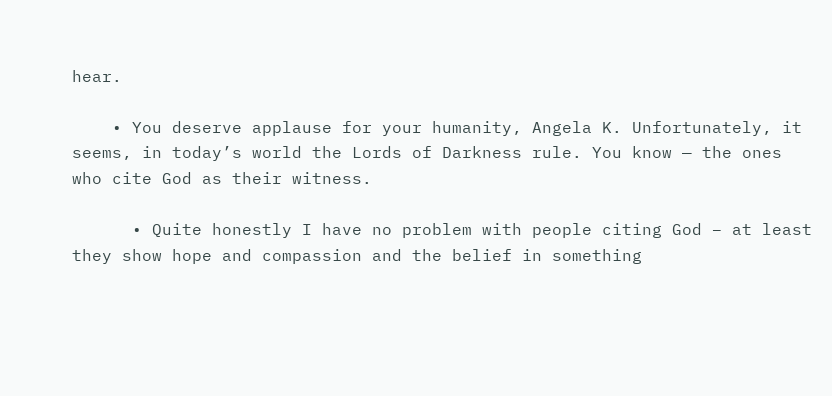hear.

    • You deserve applause for your humanity, Angela K. Unfortunately, it seems, in today’s world the Lords of Darkness rule. You know — the ones who cite God as their witness.

      • Quite honestly I have no problem with people citing God – at least they show hope and compassion and the belief in something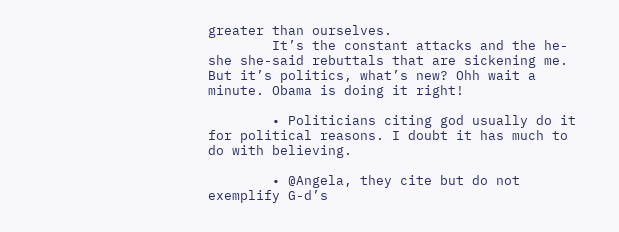greater than ourselves.
        It’s the constant attacks and the he-she she-said rebuttals that are sickening me. But it’s politics, what’s new? Ohh wait a minute. Obama is doing it right!

        • Politicians citing god usually do it for political reasons. I doubt it has much to do with believing.

        • @Angela, they cite but do not exemplify G-d’s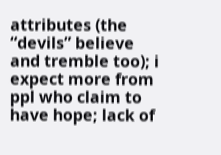attributes (the “devils” believe and tremble too); i expect more from ppl who claim to have hope; lack of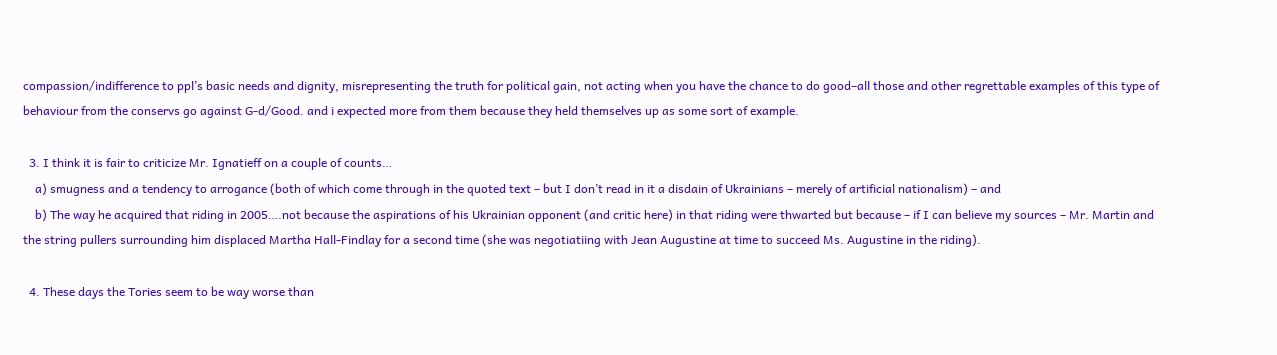compassion/indifference to ppl’s basic needs and dignity, misrepresenting the truth for political gain, not acting when you have the chance to do good–all those and other regrettable examples of this type of behaviour from the conservs go against G-d/Good. and i expected more from them because they held themselves up as some sort of example.

  3. I think it is fair to criticize Mr. Ignatieff on a couple of counts…
    a) smugness and a tendency to arrogance (both of which come through in the quoted text – but I don’t read in it a disdain of Ukrainians – merely of artificial nationalism) – and
    b) The way he acquired that riding in 2005….not because the aspirations of his Ukrainian opponent (and critic here) in that riding were thwarted but because – if I can believe my sources – Mr. Martin and the string pullers surrounding him displaced Martha Hall-Findlay for a second time (she was negotiatiing with Jean Augustine at time to succeed Ms. Augustine in the riding).

  4. These days the Tories seem to be way worse than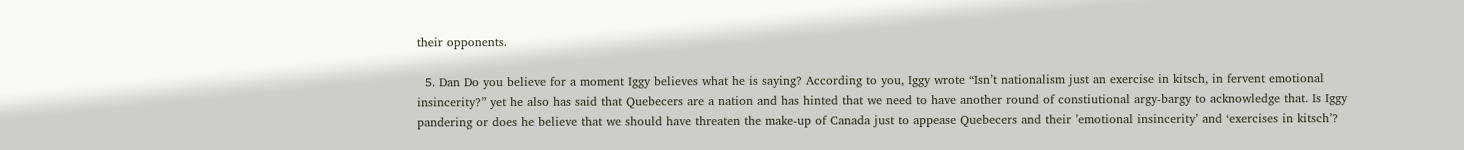their opponents.

  5. Dan Do you believe for a moment Iggy believes what he is saying? According to you, Iggy wrote “Isn’t nationalism just an exercise in kitsch, in fervent emotional insincerity?” yet he also has said that Quebecers are a nation and has hinted that we need to have another round of constiutional argy-bargy to acknowledge that. Is Iggy pandering or does he believe that we should have threaten the make-up of Canada just to appease Quebecers and their ’emotional insincerity’ and ‘exercises in kitsch’?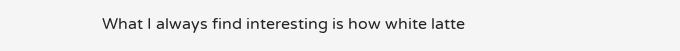What I always find interesting is how white latte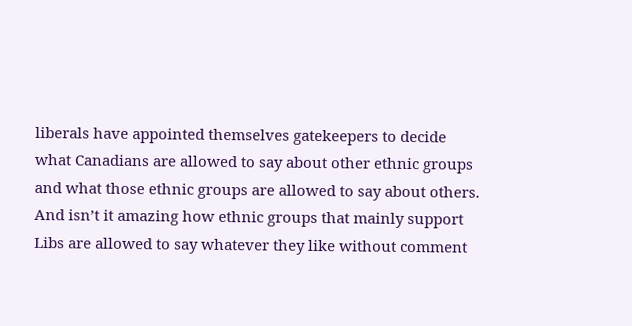liberals have appointed themselves gatekeepers to decide what Canadians are allowed to say about other ethnic groups and what those ethnic groups are allowed to say about others. And isn’t it amazing how ethnic groups that mainly support Libs are allowed to say whatever they like without comment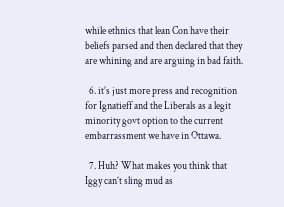while ethnics that lean Con have their beliefs parsed and then declared that they are whining and are arguing in bad faith.

  6. it’s just more press and recognition for Ignatieff and the Liberals as a legit minority govt option to the current embarrassment we have in Ottawa.

  7. Huh? What makes you think that Iggy can’t sling mud as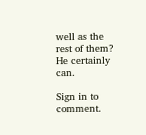well as the rest of them? He certainly can.

Sign in to comment.